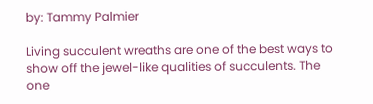by: Tammy Palmier

Living succulent wreaths are one of the best ways to show off the jewel-like qualities of succulents. The one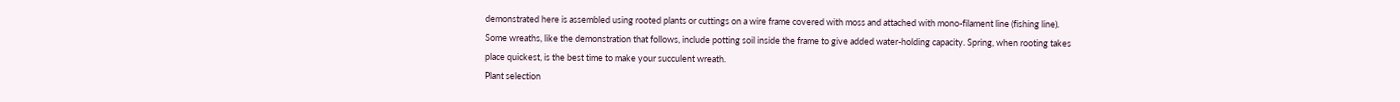demonstrated here is assembled using rooted plants or cuttings on a wire frame covered with moss and attached with mono-filament line (fishing line). Some wreaths, like the demonstration that follows, include potting soil inside the frame to give added water-holding capacity. Spring, when rooting takes place quickest, is the best time to make your succulent wreath.
Plant selection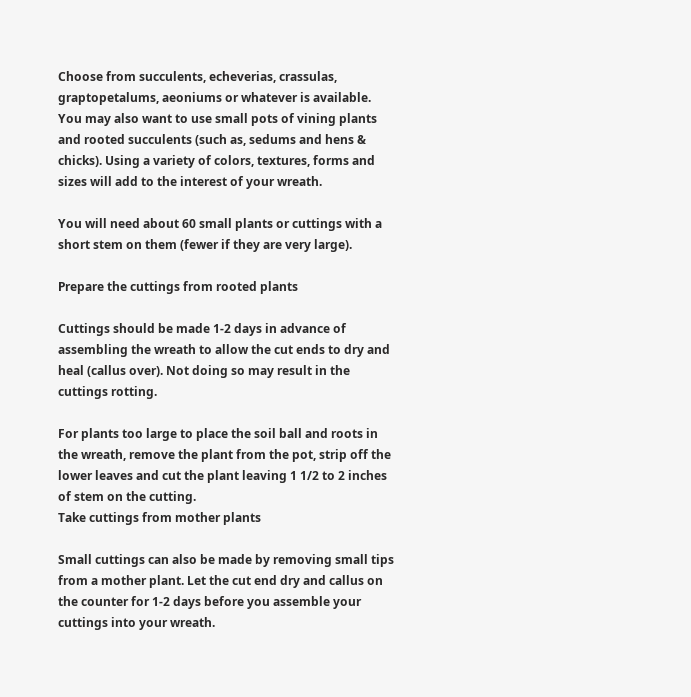Choose from succulents, echeverias, crassulas, graptopetalums, aeoniums or whatever is available.  You may also want to use small pots of vining plants and rooted succulents (such as, sedums and hens & chicks). Using a variety of colors, textures, forms and sizes will add to the interest of your wreath.

You will need about 60 small plants or cuttings with a short stem on them (fewer if they are very large).

Prepare the cuttings from rooted plants

Cuttings should be made 1-2 days in advance of assembling the wreath to allow the cut ends to dry and heal (callus over). Not doing so may result in the cuttings rotting.

For plants too large to place the soil ball and roots in the wreath, remove the plant from the pot, strip off the lower leaves and cut the plant leaving 1 1/2 to 2 inches of stem on the cutting.
Take cuttings from mother plants

Small cuttings can also be made by removing small tips from a mother plant. Let the cut end dry and callus on the counter for 1-2 days before you assemble your cuttings into your wreath.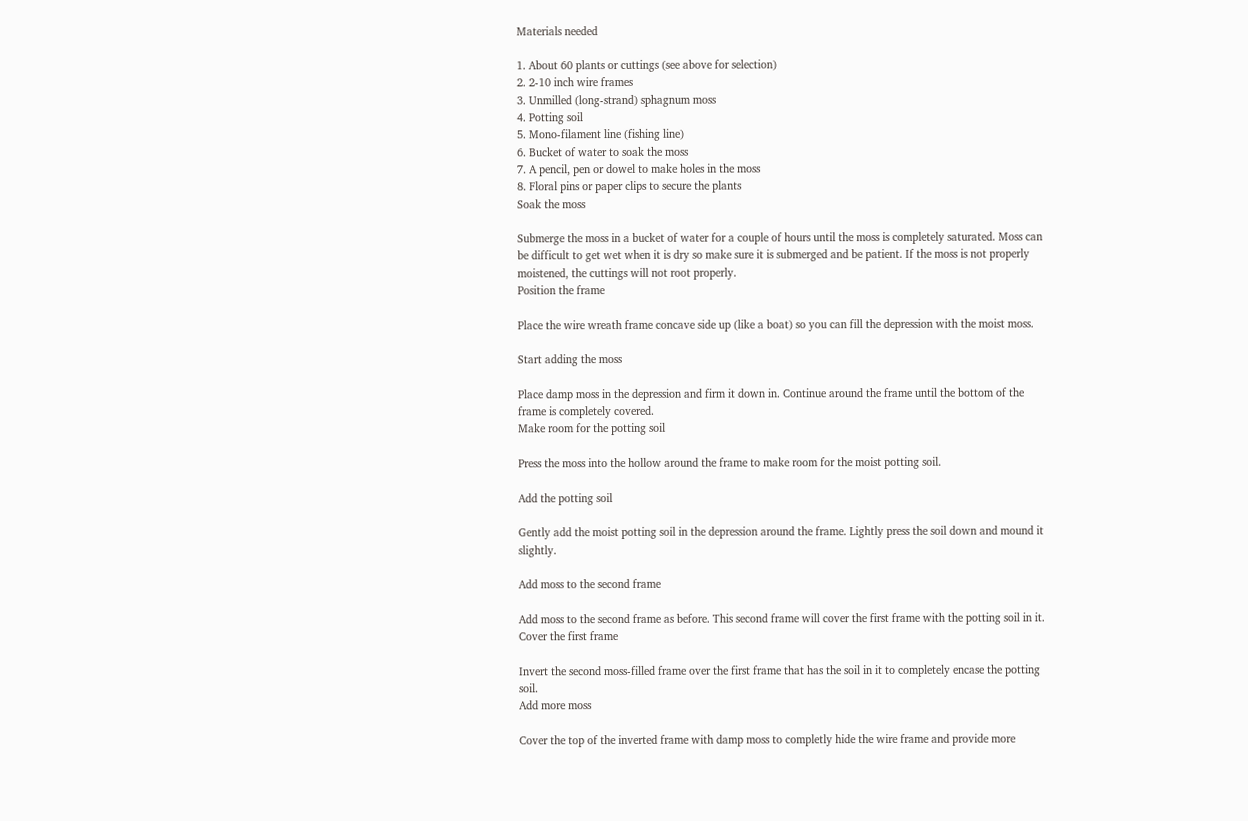Materials needed

1. About 60 plants or cuttings (see above for selection)
2. 2-10 inch wire frames
3. Unmilled (long-strand) sphagnum moss
4. Potting soil
5. Mono-filament line (fishing line)
6. Bucket of water to soak the moss
7. A pencil, pen or dowel to make holes in the moss
8. Floral pins or paper clips to secure the plants
Soak the moss

Submerge the moss in a bucket of water for a couple of hours until the moss is completely saturated. Moss can be difficult to get wet when it is dry so make sure it is submerged and be patient. If the moss is not properly moistened, the cuttings will not root properly.
Position the frame

Place the wire wreath frame concave side up (like a boat) so you can fill the depression with the moist moss.

Start adding the moss

Place damp moss in the depression and firm it down in. Continue around the frame until the bottom of the frame is completely covered.
Make room for the potting soil

Press the moss into the hollow around the frame to make room for the moist potting soil.

Add the potting soil

Gently add the moist potting soil in the depression around the frame. Lightly press the soil down and mound it slightly.

Add moss to the second frame

Add moss to the second frame as before. This second frame will cover the first frame with the potting soil in it.
Cover the first frame

Invert the second moss-filled frame over the first frame that has the soil in it to completely encase the potting soil.
Add more moss

Cover the top of the inverted frame with damp moss to completly hide the wire frame and provide more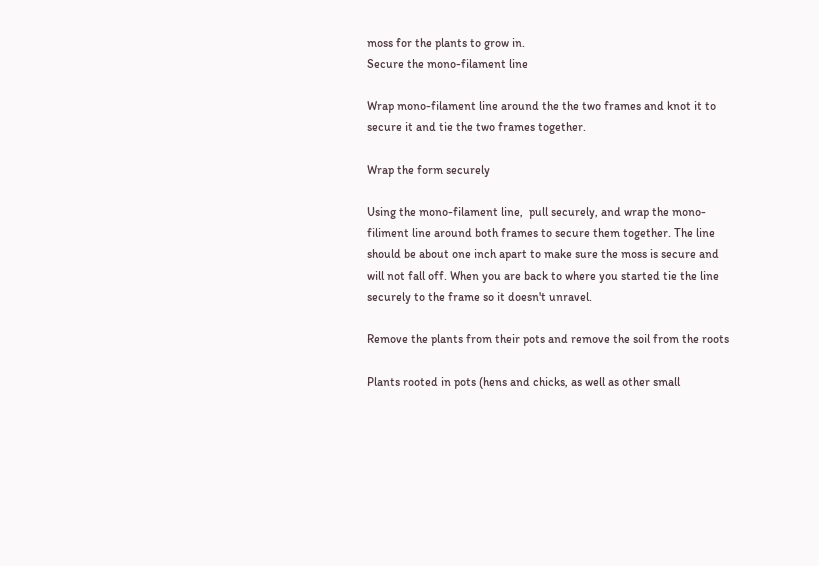moss for the plants to grow in.
Secure the mono-filament line

Wrap mono-filament line around the the two frames and knot it to secure it and tie the two frames together.

Wrap the form securely

Using the mono-filament line,  pull securely, and wrap the mono-filiment line around both frames to secure them together. The line should be about one inch apart to make sure the moss is secure and will not fall off. When you are back to where you started tie the line securely to the frame so it doesn't unravel.

Remove the plants from their pots and remove the soil from the roots

Plants rooted in pots (hens and chicks, as well as other small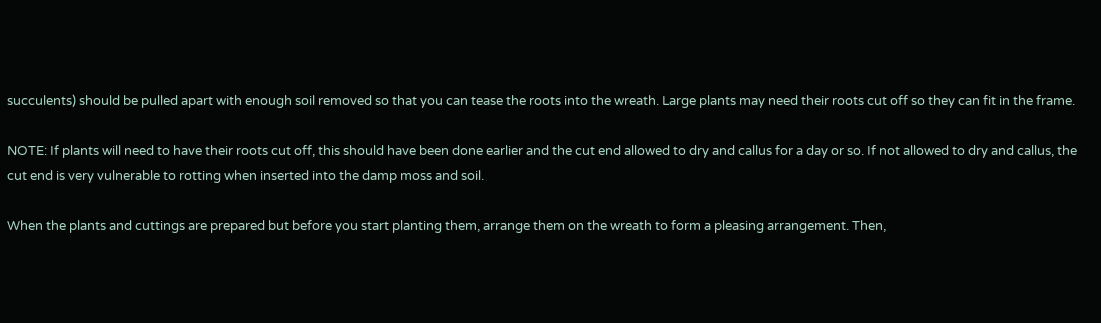succulents) should be pulled apart with enough soil removed so that you can tease the roots into the wreath. Large plants may need their roots cut off so they can fit in the frame.

NOTE: If plants will need to have their roots cut off, this should have been done earlier and the cut end allowed to dry and callus for a day or so. If not allowed to dry and callus, the cut end is very vulnerable to rotting when inserted into the damp moss and soil.

When the plants and cuttings are prepared but before you start planting them, arrange them on the wreath to form a pleasing arrangement. Then,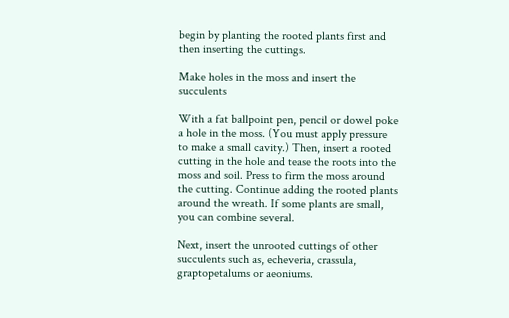begin by planting the rooted plants first and then inserting the cuttings.

Make holes in the moss and insert the succulents

With a fat ballpoint pen, pencil or dowel poke a hole in the moss. (You must apply pressure to make a small cavity.) Then, insert a rooted cutting in the hole and tease the roots into the moss and soil. Press to firm the moss around the cutting. Continue adding the rooted plants around the wreath. If some plants are small, you can combine several.

Next, insert the unrooted cuttings of other succulents such as, echeveria, crassula, graptopetalums or aeoniums.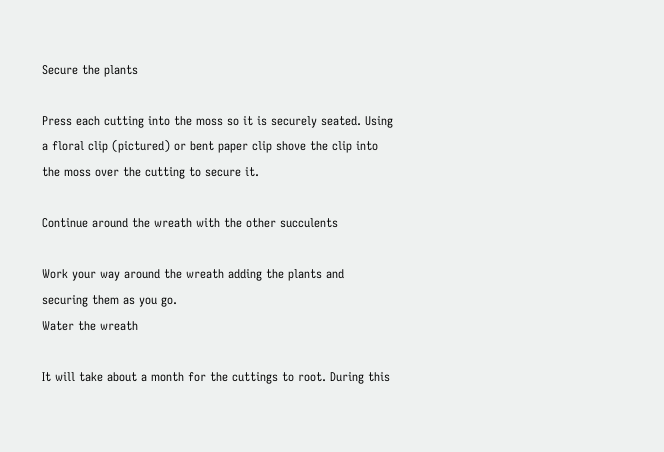Secure the plants

Press each cutting into the moss so it is securely seated. Using a floral clip (pictured) or bent paper clip shove the clip into the moss over the cutting to secure it.

Continue around the wreath with the other succulents

Work your way around the wreath adding the plants and securing them as you go.
Water the wreath

It will take about a month for the cuttings to root. During this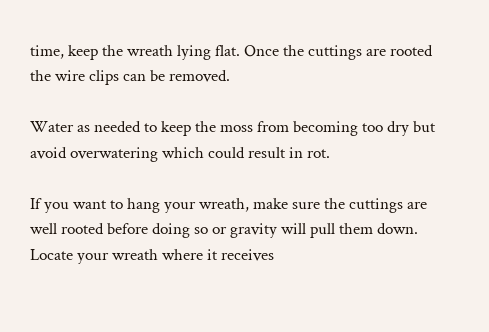time, keep the wreath lying flat. Once the cuttings are rooted the wire clips can be removed.

Water as needed to keep the moss from becoming too dry but avoid overwatering which could result in rot.

If you want to hang your wreath, make sure the cuttings are well rooted before doing so or gravity will pull them down. Locate your wreath where it receives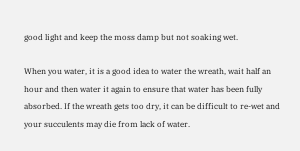good light and keep the moss damp but not soaking wet.

When you water, it is a good idea to water the wreath, wait half an hour and then water it again to ensure that water has been fully absorbed. If the wreath gets too dry, it can be difficult to re-wet and your succulents may die from lack of water.